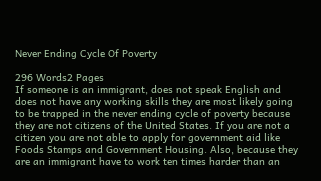Never Ending Cycle Of Poverty

296 Words2 Pages
If someone is an immigrant, does not speak English and does not have any working skills they are most likely going to be trapped in the never ending cycle of poverty because they are not citizens of the United States. If you are not a citizen you are not able to apply for government aid like Foods Stamps and Government Housing. Also, because they are an immigrant have to work ten times harder than an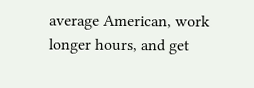average American, work longer hours, and get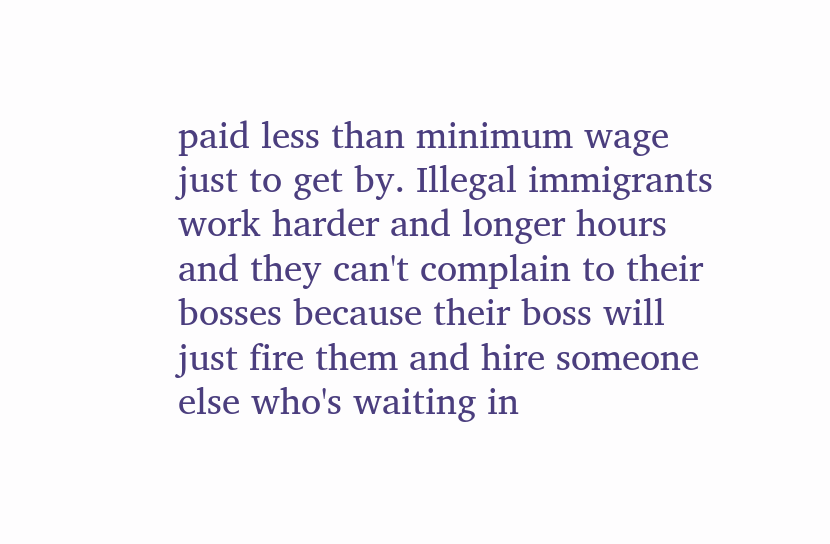paid less than minimum wage just to get by. Illegal immigrants work harder and longer hours and they can't complain to their bosses because their boss will just fire them and hire someone else who's waiting in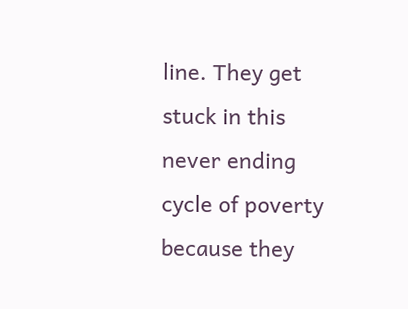line. They get stuck in this never ending cycle of poverty because they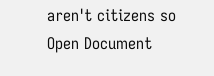aren't citizens so
Open Document